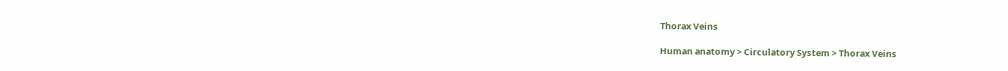Thorax Veins

Human anatomy > Circulatory System > Thorax Veins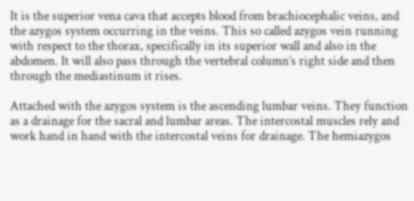It is the superior vena cava that accepts blood from brachiocephalic veins, and the azygos system occurring in the veins. This so called azygos vein running with respect to the thorax, specifically in its superior wall and also in the abdomen. It will also pass through the vertebral column’s right side and then through the mediastinum it rises.

Attached with the azygos system is the ascending lumbar veins. They function as a drainage for the sacral and lumbar areas. The intercostal muscles rely and work hand in hand with the intercostal veins for drainage. The hemiazygos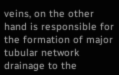veins, on the other hand is responsible for the formation of major tubular network drainage to the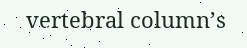vertebral column’s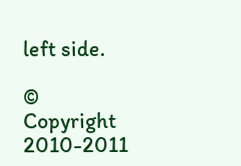left side.

© Copyright 2010-2011